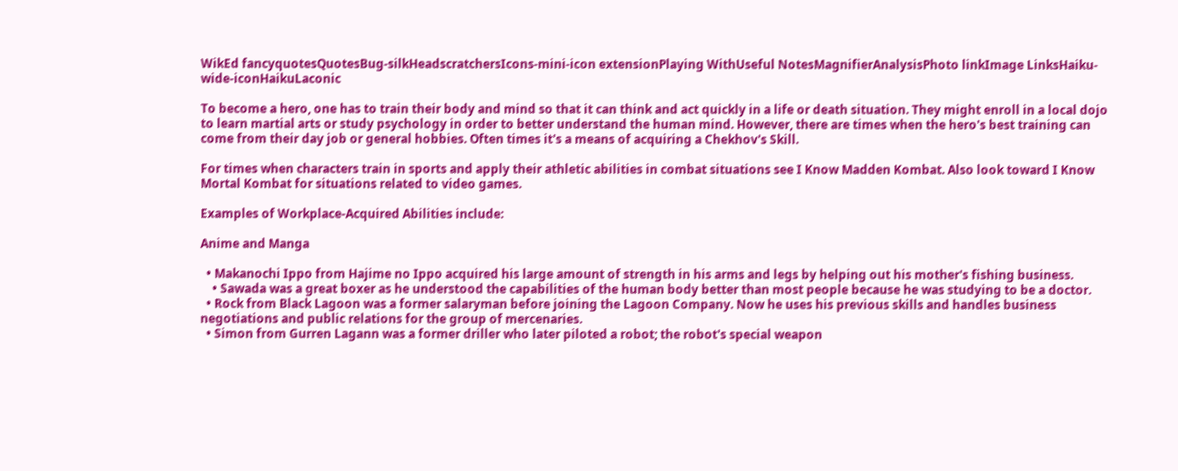WikEd fancyquotesQuotesBug-silkHeadscratchersIcons-mini-icon extensionPlaying WithUseful NotesMagnifierAnalysisPhoto linkImage LinksHaiku-wide-iconHaikuLaconic

To become a hero, one has to train their body and mind so that it can think and act quickly in a life or death situation. They might enroll in a local dojo to learn martial arts or study psychology in order to better understand the human mind. However, there are times when the hero's best training can come from their day job or general hobbies. Often times it's a means of acquiring a Chekhov's Skill.

For times when characters train in sports and apply their athletic abilities in combat situations see I Know Madden Kombat. Also look toward I Know Mortal Kombat for situations related to video games.

Examples of Workplace-Acquired Abilities include:

Anime and Manga

  • Makanochi Ippo from Hajime no Ippo acquired his large amount of strength in his arms and legs by helping out his mother's fishing business.
    • Sawada was a great boxer as he understood the capabilities of the human body better than most people because he was studying to be a doctor.
  • Rock from Black Lagoon was a former salaryman before joining the Lagoon Company. Now he uses his previous skills and handles business negotiations and public relations for the group of mercenaries.
  • Simon from Gurren Lagann was a former driller who later piloted a robot; the robot's special weapon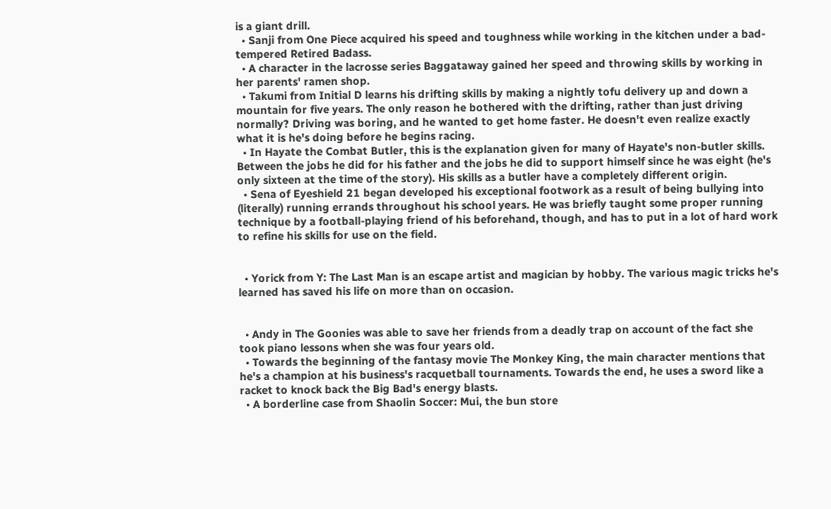is a giant drill.
  • Sanji from One Piece acquired his speed and toughness while working in the kitchen under a bad-tempered Retired Badass.
  • A character in the lacrosse series Baggataway gained her speed and throwing skills by working in her parents' ramen shop.
  • Takumi from Initial D learns his drifting skills by making a nightly tofu delivery up and down a mountain for five years. The only reason he bothered with the drifting, rather than just driving normally? Driving was boring, and he wanted to get home faster. He doesn't even realize exactly what it is he's doing before he begins racing.
  • In Hayate the Combat Butler, this is the explanation given for many of Hayate's non-butler skills. Between the jobs he did for his father and the jobs he did to support himself since he was eight (he's only sixteen at the time of the story). His skills as a butler have a completely different origin.
  • Sena of Eyeshield 21 began developed his exceptional footwork as a result of being bullying into (literally) running errands throughout his school years. He was briefly taught some proper running technique by a football-playing friend of his beforehand, though, and has to put in a lot of hard work to refine his skills for use on the field.


  • Yorick from Y: The Last Man is an escape artist and magician by hobby. The various magic tricks he's learned has saved his life on more than on occasion.


  • Andy in The Goonies was able to save her friends from a deadly trap on account of the fact she took piano lessons when she was four years old.
  • Towards the beginning of the fantasy movie The Monkey King, the main character mentions that he's a champion at his business's racquetball tournaments. Towards the end, he uses a sword like a racket to knock back the Big Bad's energy blasts.
  • A borderline case from Shaolin Soccer: Mui, the bun store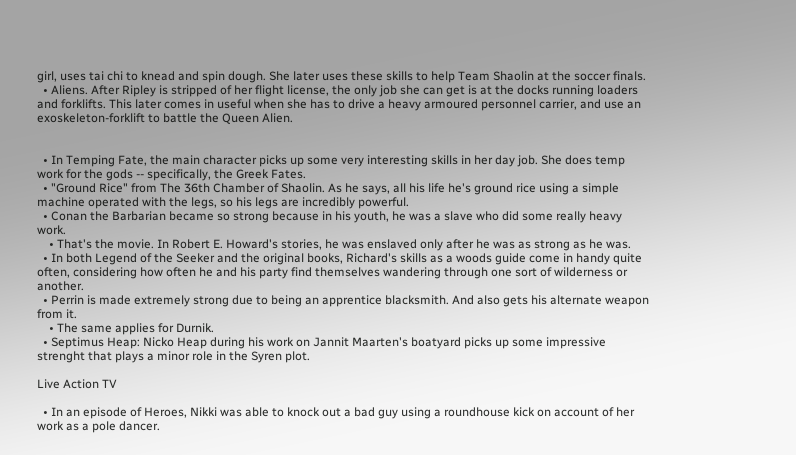girl, uses tai chi to knead and spin dough. She later uses these skills to help Team Shaolin at the soccer finals.
  • Aliens. After Ripley is stripped of her flight license, the only job she can get is at the docks running loaders and forklifts. This later comes in useful when she has to drive a heavy armoured personnel carrier, and use an exoskeleton-forklift to battle the Queen Alien.


  • In Temping Fate, the main character picks up some very interesting skills in her day job. She does temp work for the gods -- specifically, the Greek Fates.
  • "Ground Rice" from The 36th Chamber of Shaolin. As he says, all his life he's ground rice using a simple machine operated with the legs, so his legs are incredibly powerful.
  • Conan the Barbarian became so strong because in his youth, he was a slave who did some really heavy work.
    • That's the movie. In Robert E. Howard's stories, he was enslaved only after he was as strong as he was.
  • In both Legend of the Seeker and the original books, Richard's skills as a woods guide come in handy quite often, considering how often he and his party find themselves wandering through one sort of wilderness or another.
  • Perrin is made extremely strong due to being an apprentice blacksmith. And also gets his alternate weapon from it.
    • The same applies for Durnik.
  • Septimus Heap: Nicko Heap during his work on Jannit Maarten's boatyard picks up some impressive strenght that plays a minor role in the Syren plot.

Live Action TV

  • In an episode of Heroes, Nikki was able to knock out a bad guy using a roundhouse kick on account of her work as a pole dancer.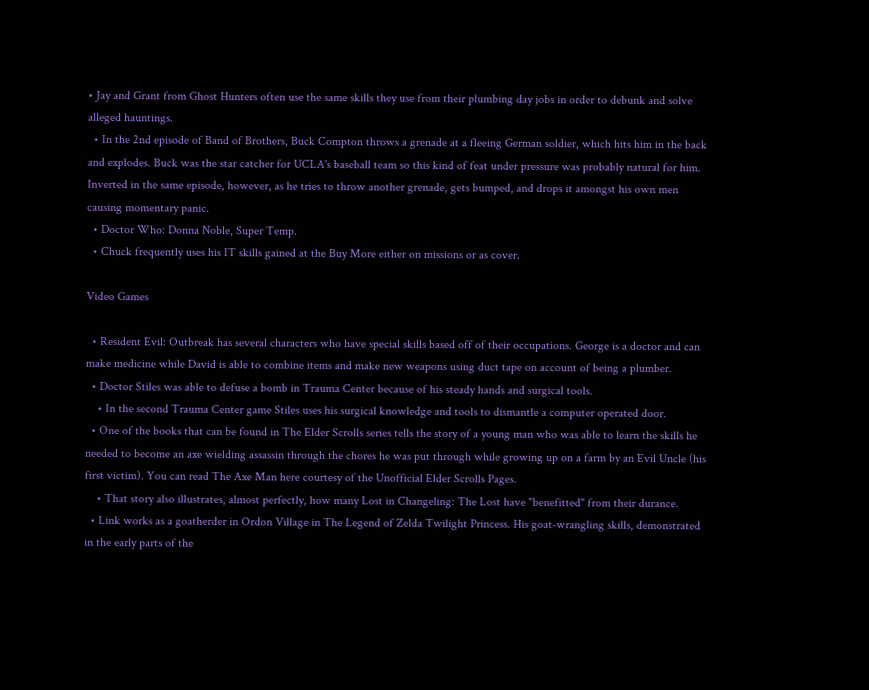• Jay and Grant from Ghost Hunters often use the same skills they use from their plumbing day jobs in order to debunk and solve alleged hauntings.
  • In the 2nd episode of Band of Brothers, Buck Compton throws a grenade at a fleeing German soldier, which hits him in the back and explodes. Buck was the star catcher for UCLA's baseball team so this kind of feat under pressure was probably natural for him. Inverted in the same episode, however, as he tries to throw another grenade, gets bumped, and drops it amongst his own men causing momentary panic.
  • Doctor Who: Donna Noble, Super Temp.
  • Chuck frequently uses his IT skills gained at the Buy More either on missions or as cover.

Video Games

  • Resident Evil: Outbreak has several characters who have special skills based off of their occupations. George is a doctor and can make medicine while David is able to combine items and make new weapons using duct tape on account of being a plumber.
  • Doctor Stiles was able to defuse a bomb in Trauma Center because of his steady hands and surgical tools.
    • In the second Trauma Center game Stiles uses his surgical knowledge and tools to dismantle a computer operated door.
  • One of the books that can be found in The Elder Scrolls series tells the story of a young man who was able to learn the skills he needed to become an axe wielding assassin through the chores he was put through while growing up on a farm by an Evil Uncle (his first victim). You can read The Axe Man here courtesy of the Unofficial Elder Scrolls Pages.
    • That story also illustrates, almost perfectly, how many Lost in Changeling: The Lost have "benefitted" from their durance.
  • Link works as a goatherder in Ordon Village in The Legend of Zelda Twilight Princess. His goat-wrangling skills, demonstrated in the early parts of the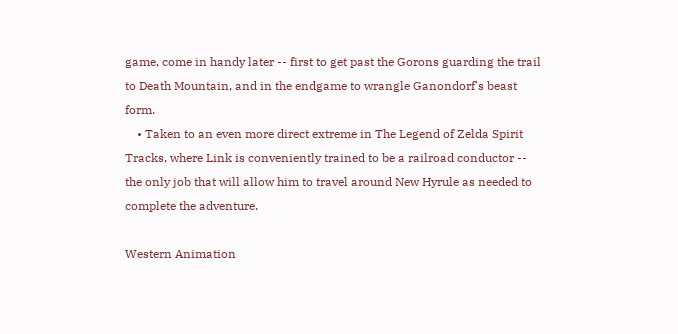game, come in handy later -- first to get past the Gorons guarding the trail to Death Mountain, and in the endgame to wrangle Ganondorf's beast form.
    • Taken to an even more direct extreme in The Legend of Zelda Spirit Tracks, where Link is conveniently trained to be a railroad conductor -- the only job that will allow him to travel around New Hyrule as needed to complete the adventure.

Western Animation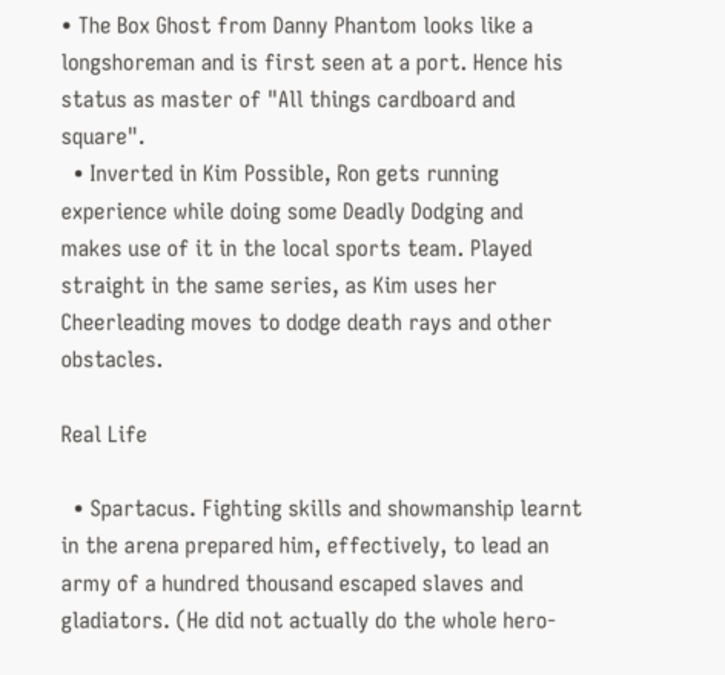• The Box Ghost from Danny Phantom looks like a longshoreman and is first seen at a port. Hence his status as master of "All things cardboard and square".
  • Inverted in Kim Possible, Ron gets running experience while doing some Deadly Dodging and makes use of it in the local sports team. Played straight in the same series, as Kim uses her Cheerleading moves to dodge death rays and other obstacles.

Real Life

  • Spartacus. Fighting skills and showmanship learnt in the arena prepared him, effectively, to lead an army of a hundred thousand escaped slaves and gladiators. (He did not actually do the whole hero-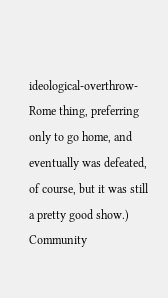ideological-overthrow-Rome thing, preferring only to go home, and eventually was defeated, of course, but it was still a pretty good show.)
Community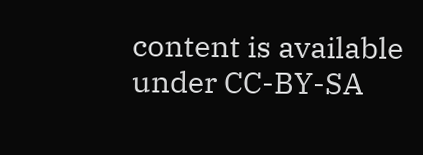content is available under CC-BY-SA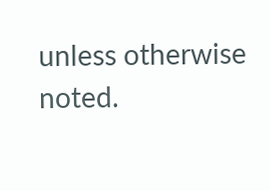unless otherwise noted.